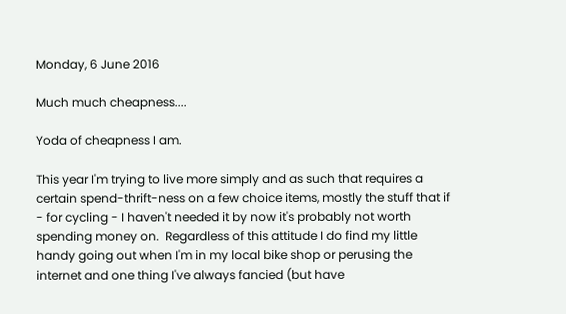Monday, 6 June 2016

Much much cheapness....

Yoda of cheapness I am.

This year I'm trying to live more simply and as such that requires a certain spend-thrift-ness on a few choice items, mostly the stuff that if - for cycling - I haven't needed it by now it's probably not worth spending money on.  Regardless of this attitude I do find my little handy going out when I'm in my local bike shop or perusing the internet and one thing I've always fancied (but have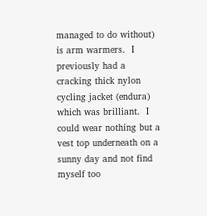managed to do without) is arm warmers.  I previously had a cracking thick nylon cycling jacket (endura) which was brilliant.  I could wear nothing but a vest top underneath on a sunny day and not find myself too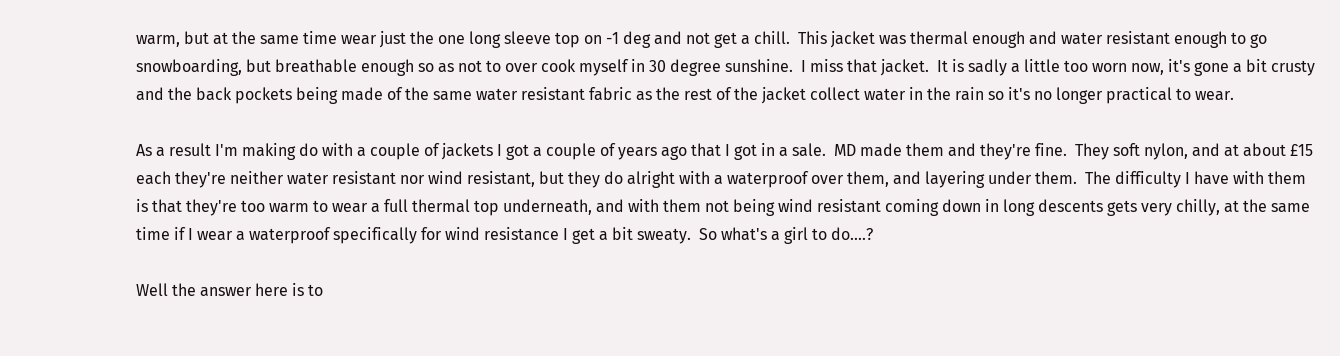warm, but at the same time wear just the one long sleeve top on -1 deg and not get a chill.  This jacket was thermal enough and water resistant enough to go snowboarding, but breathable enough so as not to over cook myself in 30 degree sunshine.  I miss that jacket.  It is sadly a little too worn now, it's gone a bit crusty and the back pockets being made of the same water resistant fabric as the rest of the jacket collect water in the rain so it's no longer practical to wear.

As a result I'm making do with a couple of jackets I got a couple of years ago that I got in a sale.  MD made them and they're fine.  They soft nylon, and at about £15 each they're neither water resistant nor wind resistant, but they do alright with a waterproof over them, and layering under them.  The difficulty I have with them is that they're too warm to wear a full thermal top underneath, and with them not being wind resistant coming down in long descents gets very chilly, at the same time if I wear a waterproof specifically for wind resistance I get a bit sweaty.  So what's a girl to do....?

Well the answer here is to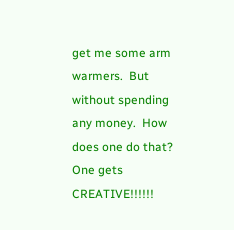get me some arm warmers.  But without spending any money.  How does one do that? One gets CREATIVE!!!!!!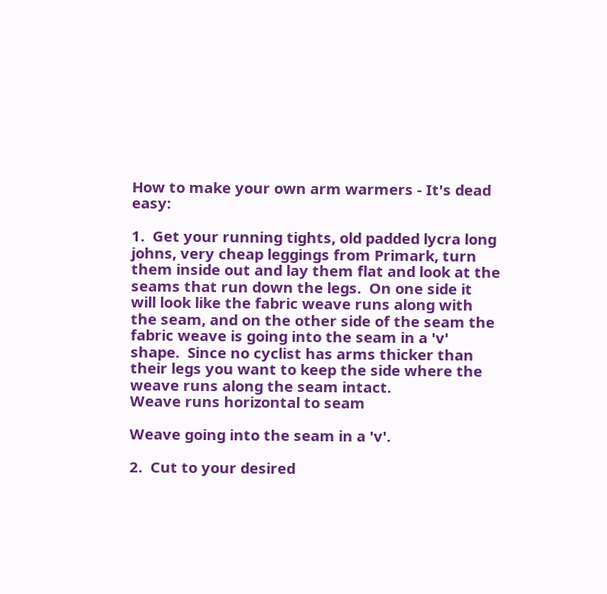How to make your own arm warmers - It's dead easy:

1.  Get your running tights, old padded lycra long johns, very cheap leggings from Primark, turn them inside out and lay them flat and look at the seams that run down the legs.  On one side it will look like the fabric weave runs along with the seam, and on the other side of the seam the fabric weave is going into the seam in a 'v' shape.  Since no cyclist has arms thicker than their legs you want to keep the side where the weave runs along the seam intact.
Weave runs horizontal to seam

Weave going into the seam in a 'v'.

2.  Cut to your desired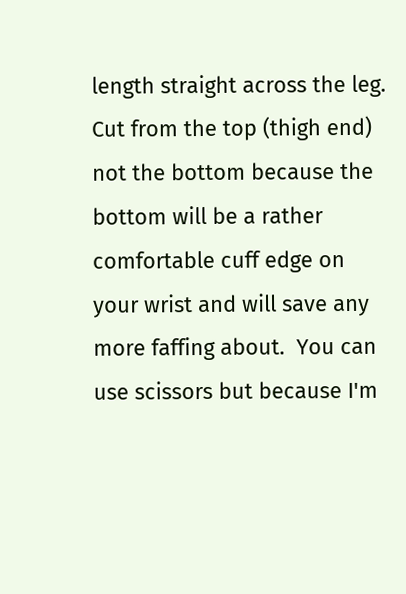length straight across the leg.  Cut from the top (thigh end) not the bottom because the bottom will be a rather comfortable cuff edge on your wrist and will save any more faffing about.  You can use scissors but because I'm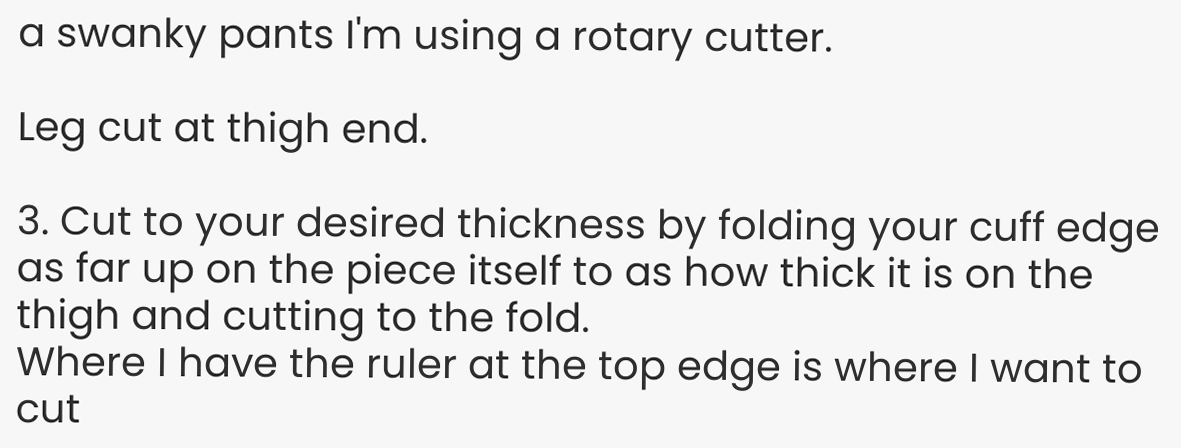a swanky pants I'm using a rotary cutter.

Leg cut at thigh end.

3. Cut to your desired thickness by folding your cuff edge as far up on the piece itself to as how thick it is on the thigh and cutting to the fold.
Where I have the ruler at the top edge is where I want to cut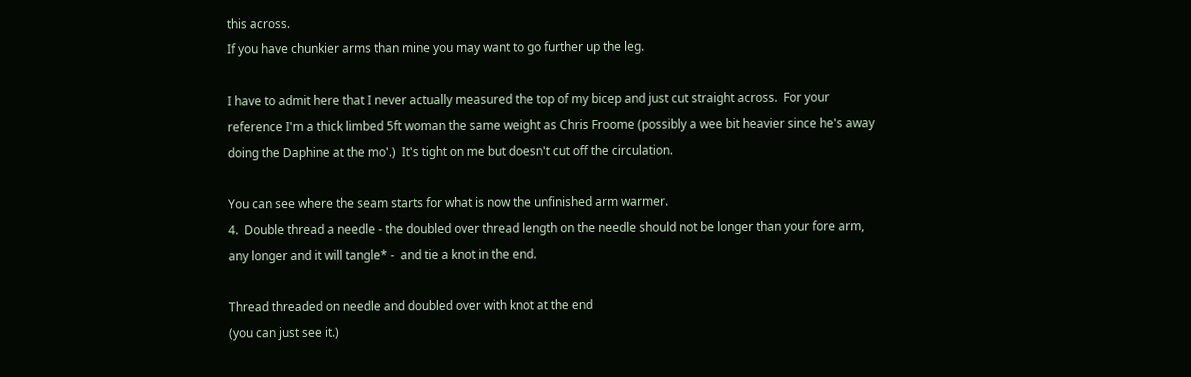this across.
If you have chunkier arms than mine you may want to go further up the leg.

I have to admit here that I never actually measured the top of my bicep and just cut straight across.  For your reference I'm a thick limbed 5ft woman the same weight as Chris Froome (possibly a wee bit heavier since he's away doing the Daphine at the mo'.)  It's tight on me but doesn't cut off the circulation.

You can see where the seam starts for what is now the unfinished arm warmer.
4.  Double thread a needle - the doubled over thread length on the needle should not be longer than your fore arm, any longer and it will tangle* -  and tie a knot in the end.

Thread threaded on needle and doubled over with knot at the end
(you can just see it.)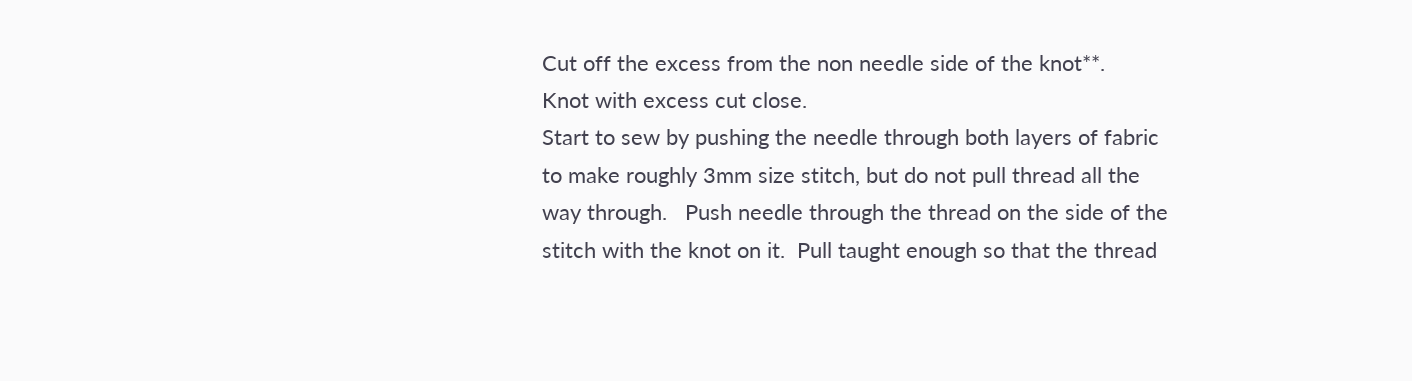Cut off the excess from the non needle side of the knot**.
Knot with excess cut close.
Start to sew by pushing the needle through both layers of fabric to make roughly 3mm size stitch, but do not pull thread all the way through.   Push needle through the thread on the side of the stitch with the knot on it.  Pull taught enough so that the thread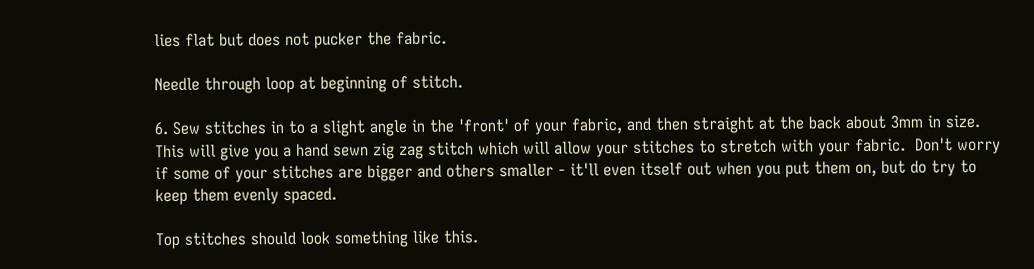lies flat but does not pucker the fabric.

Needle through loop at beginning of stitch.

6. Sew stitches in to a slight angle in the 'front' of your fabric, and then straight at the back about 3mm in size.  This will give you a hand sewn zig zag stitch which will allow your stitches to stretch with your fabric.  Don't worry if some of your stitches are bigger and others smaller - it'll even itself out when you put them on, but do try to keep them evenly spaced.

Top stitches should look something like this.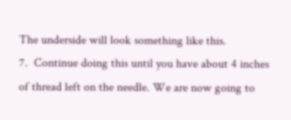The underside will look something like this.
7.  Continue doing this until you have about 4 inches of thread left on the needle. We are now going to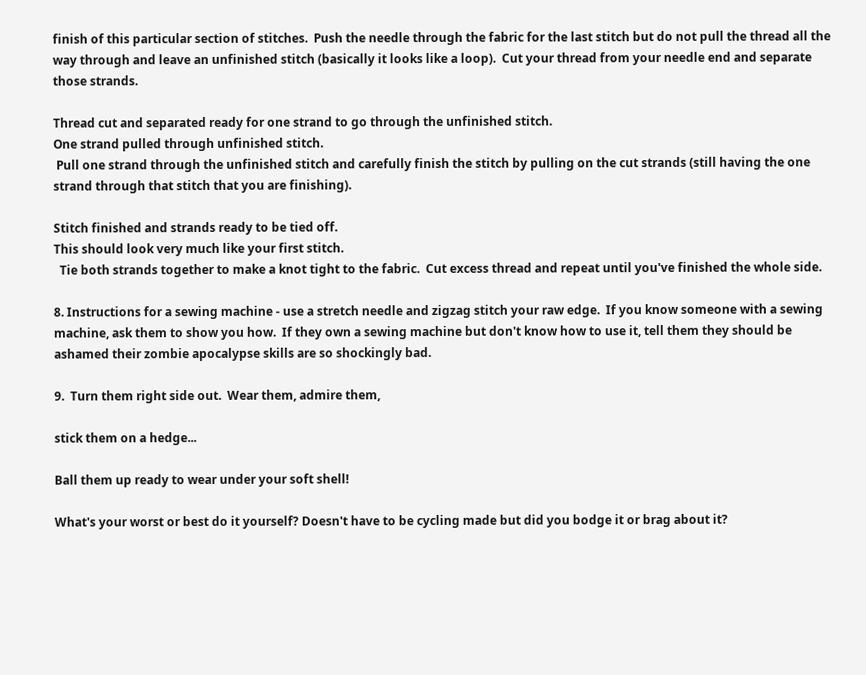finish of this particular section of stitches.  Push the needle through the fabric for the last stitch but do not pull the thread all the way through and leave an unfinished stitch (basically it looks like a loop).  Cut your thread from your needle end and separate those strands.

Thread cut and separated ready for one strand to go through the unfinished stitch.
One strand pulled through unfinished stitch.
 Pull one strand through the unfinished stitch and carefully finish the stitch by pulling on the cut strands (still having the one strand through that stitch that you are finishing).

Stitch finished and strands ready to be tied off.
This should look very much like your first stitch.
  Tie both strands together to make a knot tight to the fabric.  Cut excess thread and repeat until you've finished the whole side.

8. Instructions for a sewing machine - use a stretch needle and zigzag stitch your raw edge.  If you know someone with a sewing machine, ask them to show you how.  If they own a sewing machine but don't know how to use it, tell them they should be ashamed their zombie apocalypse skills are so shockingly bad.

9.  Turn them right side out.  Wear them, admire them,

stick them on a hedge...

Ball them up ready to wear under your soft shell!

What's your worst or best do it yourself? Doesn't have to be cycling made but did you bodge it or brag about it?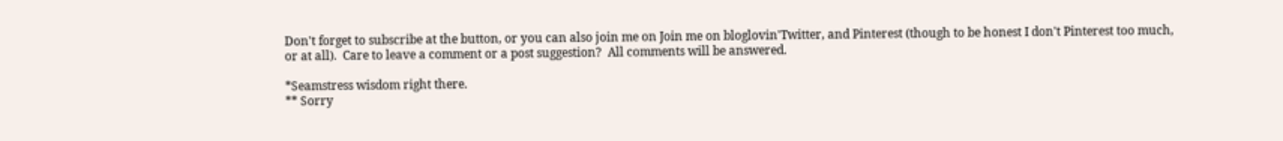Don't forget to subscribe at the button, or you can also join me on Join me on bloglovin'Twitter, and Pinterest (though to be honest I don't Pinterest too much, or at all).  Care to leave a comment or a post suggestion?  All comments will be answered.

*Seamstress wisdom right there.
** Sorry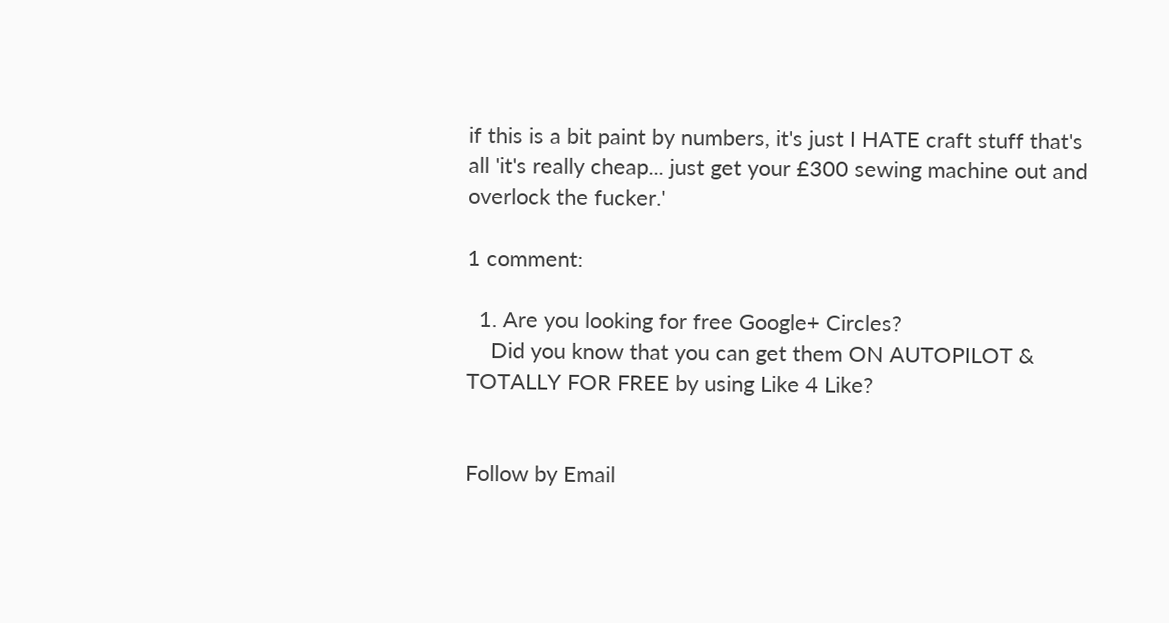if this is a bit paint by numbers, it's just I HATE craft stuff that's all 'it's really cheap... just get your £300 sewing machine out and overlock the fucker.'

1 comment:

  1. Are you looking for free Google+ Circles?
    Did you know that you can get them ON AUTOPILOT & TOTALLY FOR FREE by using Like 4 Like?


Follow by Email